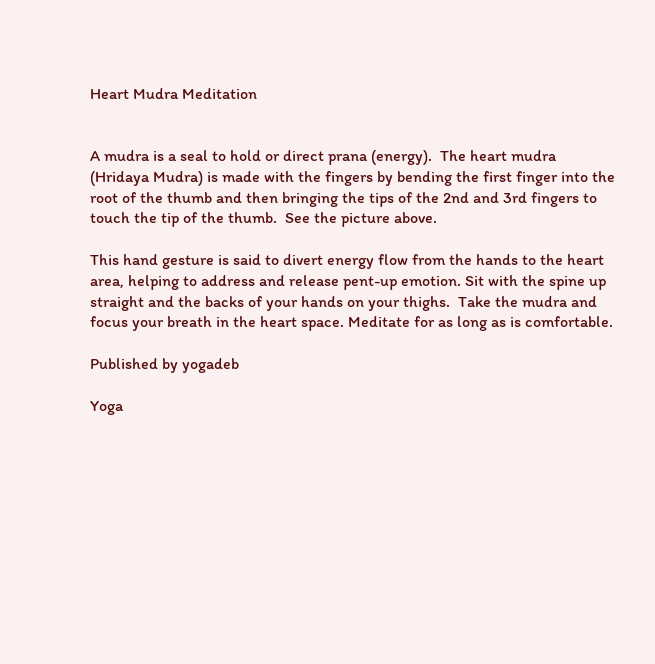Heart Mudra Meditation


A mudra is a seal to hold or direct prana (energy).  The heart mudra (Hridaya Mudra) is made with the fingers by bending the first finger into the root of the thumb and then bringing the tips of the 2nd and 3rd fingers to touch the tip of the thumb.  See the picture above.

This hand gesture is said to divert energy flow from the hands to the heart area, helping to address and release pent-up emotion. Sit with the spine up straight and the backs of your hands on your thighs.  Take the mudra and focus your breath in the heart space. Meditate for as long as is comfortable.

Published by yogadeb

Yoga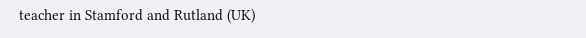teacher in Stamford and Rutland (UK)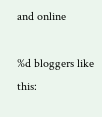and online

%d bloggers like this: